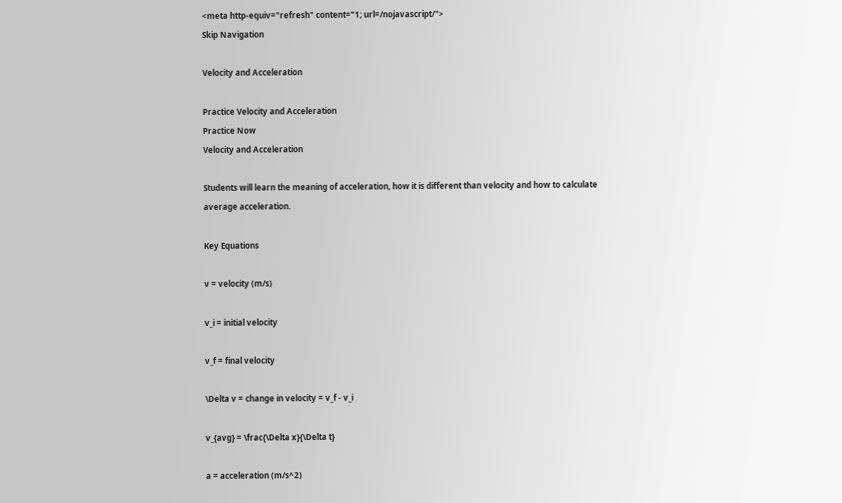<meta http-equiv="refresh" content="1; url=/nojavascript/">
Skip Navigation

Velocity and Acceleration

Practice Velocity and Acceleration
Practice Now
Velocity and Acceleration

Students will learn the meaning of acceleration, how it is different than velocity and how to calculate average acceleration.

Key Equations

v = velocity (m/s)

v_i = initial velocity

v_f = final velocity

\Delta v = change in velocity = v_f - v_i

v_{avg} = \frac{\Delta x}{\Delta t}

a = acceleration (m/s^2)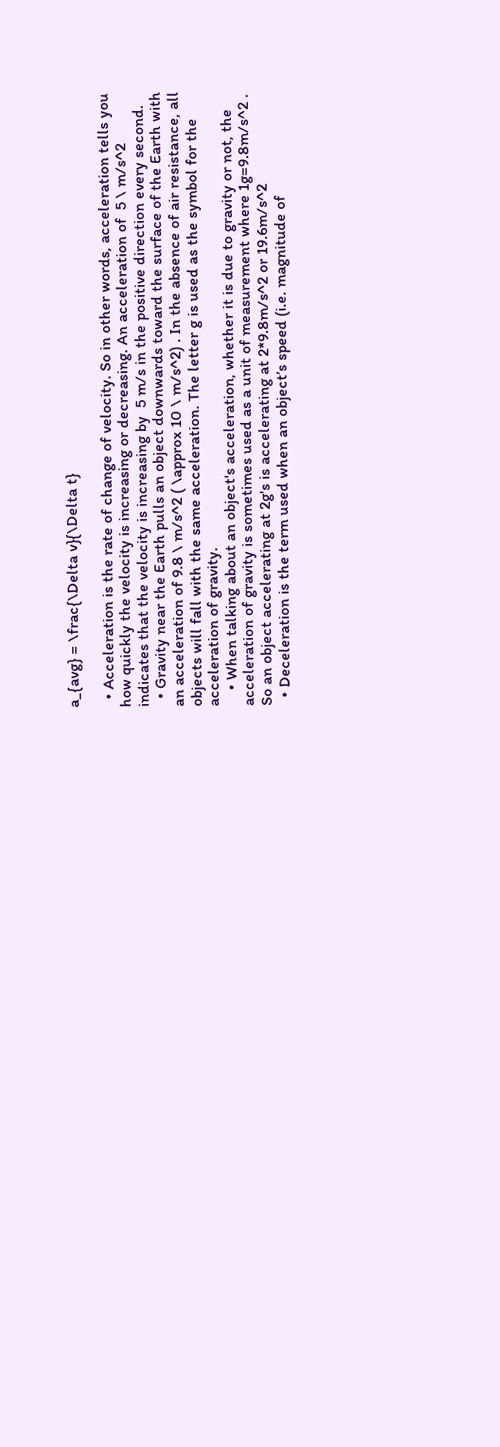a_{avg} = \frac{\Delta v}{\Delta t}

  • Acceleration is the rate of change of velocity. So in other words, acceleration tells you how quickly the velocity is increasing or decreasing. An acceleration of  5 \ m/s^2 indicates that the velocity is increasing by  5 m/s in the positive direction every second.
  • Gravity near the Earth pulls an object downwards toward the surface of the Earth with an acceleration of 9.8 \ m/s^2 ( \approx 10 \ m/s^2) . In the absence of air resistance, all objects will fall with the same acceleration. The letter g is used as the symbol for the acceleration of gravity.
    • When talking about an object's acceleration, whether it is due to gravity or not, the acceleration of gravity is sometimes used as a unit of measurement where 1g=9.8m/s^2 . So an object accelerating at 2g's is accelerating at 2*9.8m/s^2 or 19.6m/s^2
  • Deceleration is the term used when an object’s speed (i.e. magnitude of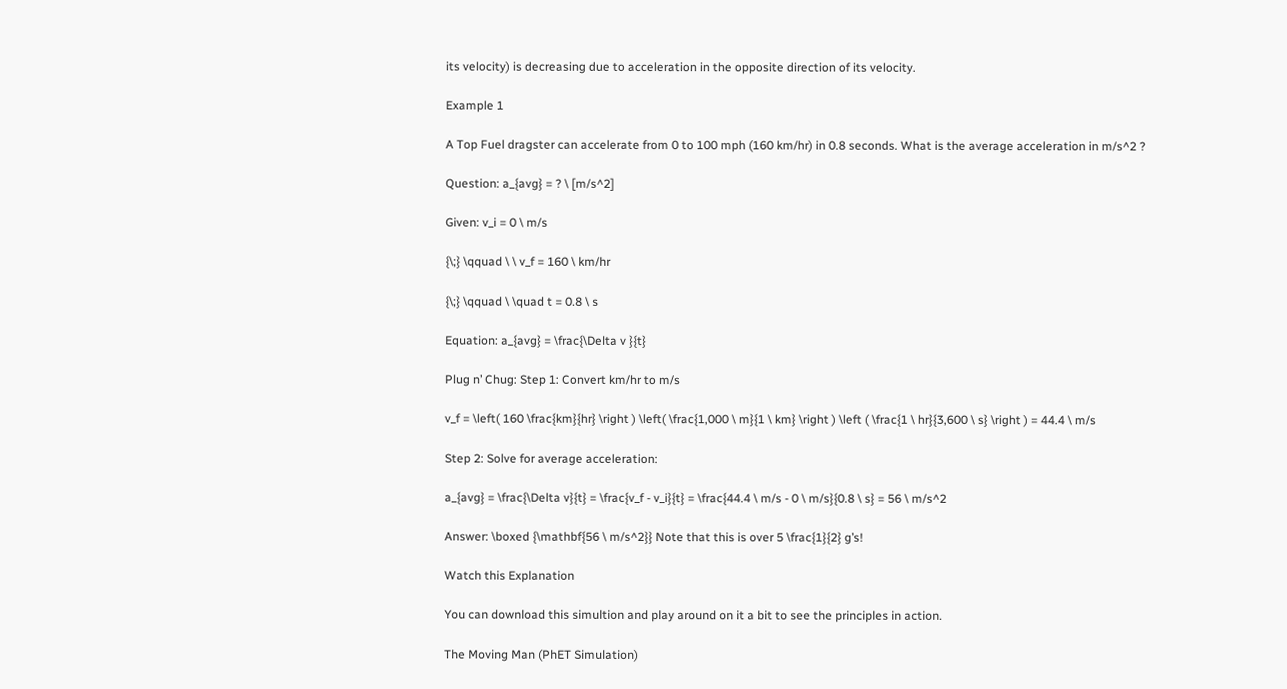its velocity) is decreasing due to acceleration in the opposite direction of its velocity.

Example 1

A Top Fuel dragster can accelerate from 0 to 100 mph (160 km/hr) in 0.8 seconds. What is the average acceleration in m/s^2 ?

Question: a_{avg} = ? \ [m/s^2]

Given: v_i = 0 \ m/s

{\;} \qquad \ \ v_f = 160 \ km/hr

{\;} \qquad \ \quad t = 0.8 \ s

Equation: a_{avg} = \frac{\Delta v }{t}

Plug n’ Chug: Step 1: Convert km/hr to m/s

v_f = \left( 160 \frac{km}{hr} \right ) \left( \frac{1,000 \ m}{1 \ km} \right ) \left ( \frac{1 \ hr}{3,600 \ s} \right ) = 44.4 \ m/s

Step 2: Solve for average acceleration:

a_{avg} = \frac{\Delta v}{t} = \frac{v_f - v_i}{t} = \frac{44.4 \ m/s - 0 \ m/s}{0.8 \ s} = 56 \ m/s^2

Answer: \boxed {\mathbf{56 \ m/s^2}} Note that this is over 5 \frac{1}{2} g’s!

Watch this Explanation

You can download this simultion and play around on it a bit to see the principles in action.

The Moving Man (PhET Simulation)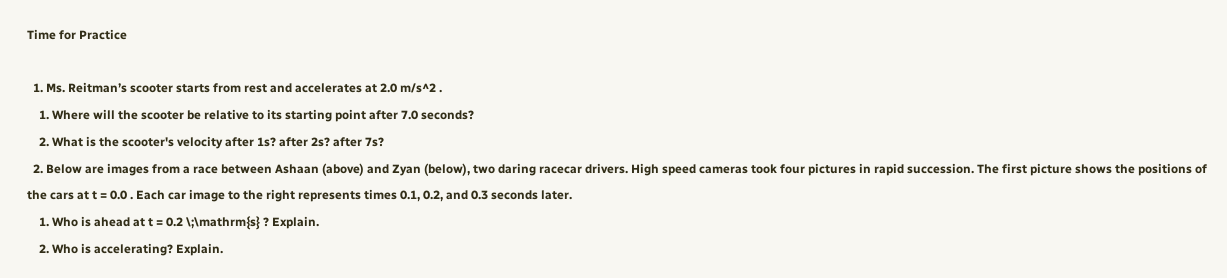Time for Practice

  1. Ms. Reitman’s scooter starts from rest and accelerates at 2.0 m/s^2 .
    1. Where will the scooter be relative to its starting point after 7.0 seconds?
    2. What is the scooter's velocity after 1s? after 2s? after 7s?
  2. Below are images from a race between Ashaan (above) and Zyan (below), two daring racecar drivers. High speed cameras took four pictures in rapid succession. The first picture shows the positions of the cars at t = 0.0 . Each car image to the right represents times 0.1, 0.2, and 0.3 seconds later.
    1. Who is ahead at t = 0.2 \;\mathrm{s} ? Explain.
    2. Who is accelerating? Explain.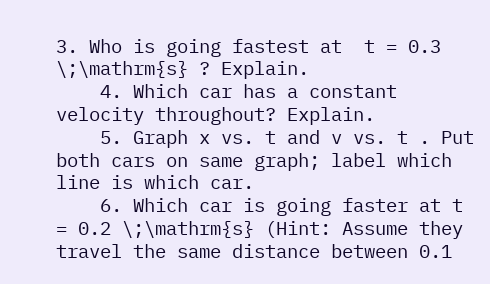3. Who is going fastest at  t = 0.3 \;\mathrm{s} ? Explain.
    4. Which car has a constant velocity throughout? Explain.
    5. Graph x vs. t and v vs. t . Put both cars on same graph; label which line is which car.
    6. Which car is going faster at t = 0.2 \;\mathrm{s} (Hint: Assume they travel the same distance between 0.1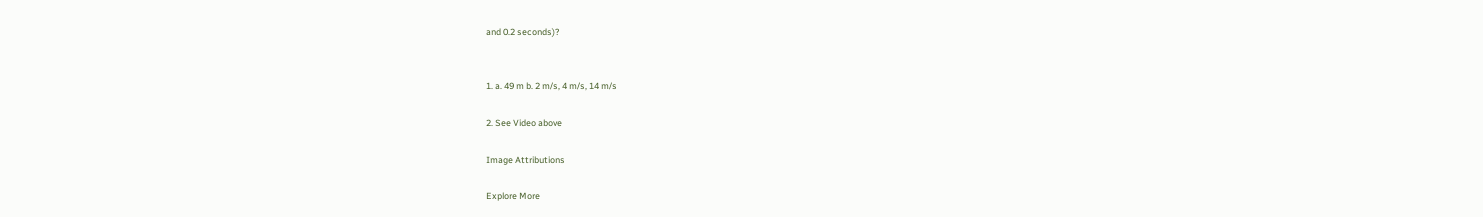and 0.2 seconds)?


1. a. 49 m b. 2 m/s, 4 m/s, 14 m/s

2. See Video above

Image Attributions

Explore More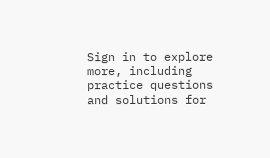Sign in to explore more, including practice questions and solutions for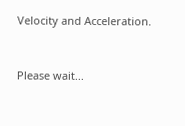Velocity and Acceleration.


Please wait...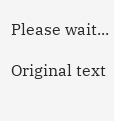Please wait...

Original text